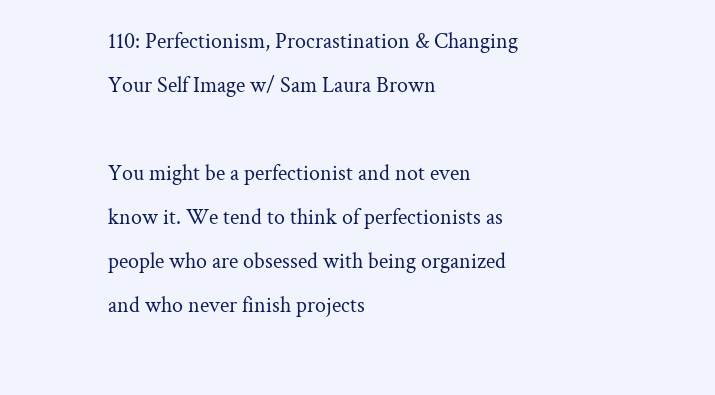110: Perfectionism, Procrastination & Changing Your Self Image w/ Sam Laura Brown

You might be a perfectionist and not even know it. We tend to think of perfectionists as people who are obsessed with being organized and who never finish projects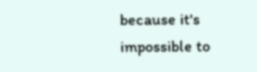because it's impossible to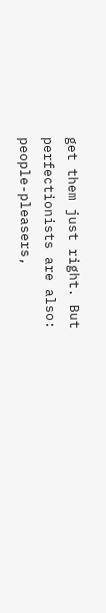get them just right. But perfectionists are also: people-pleasers,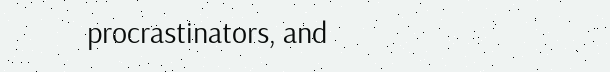procrastinators, and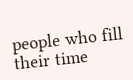people who fill their time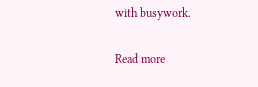with busywork.

Read more